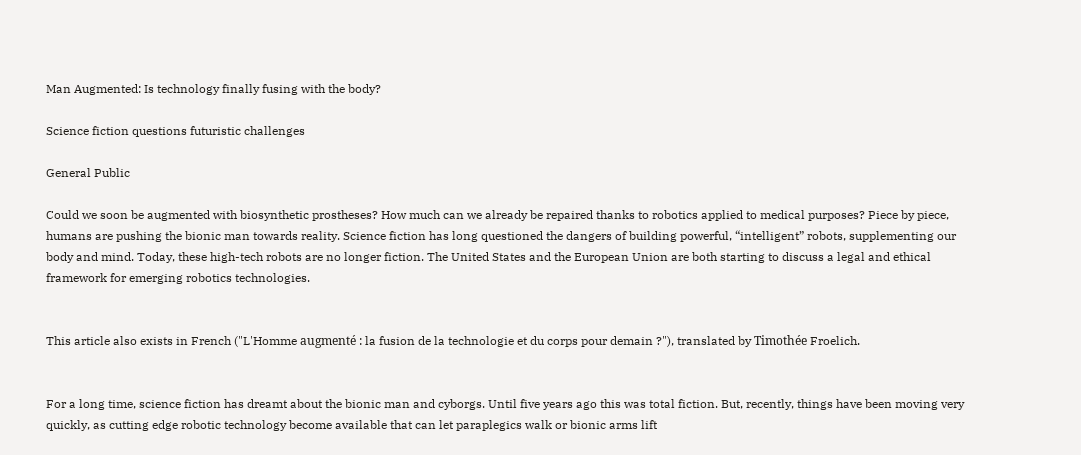Man Augmented: Is technology finally fusing with the body?

Science fiction questions futuristic challenges

General Public

Could we soon be augmented with biosynthetic prostheses? How much can we already be repaired thanks to robotics applied to medical purposes? Piece by piece, humans are pushing the bionic man towards reality. Science fiction has long questioned the dangers of building powerful, “intelligent” robots, supplementing our body and mind. Today, these high-tech robots are no longer fiction. The United States and the European Union are both starting to discuss a legal and ethical framework for emerging robotics technologies.


This article also exists in French ("L'Homme augmenté : la fusion de la technologie et du corps pour demain ?"), translated by Timothée Froelich.


For a long time, science fiction has dreamt about the bionic man and cyborgs. Until five years ago this was total fiction. But, recently, things have been moving very quickly, as cutting edge robotic technology become available that can let paraplegics walk or bionic arms lift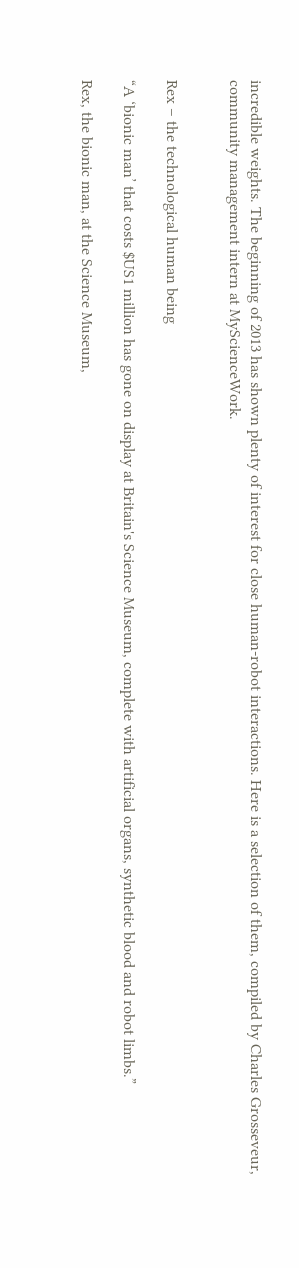incredible weights. The beginning of 2013 has shown plenty of interest for close human-robot interactions. Here is a selection of them, compiled by Charles Grosseveur, community management intern at MyScienceWork.


Rex – the technological human being

“A ‘bionic man’ that costs $US1 million has gone on display at Britain's Science Museum, complete with artificial organs, synthetic blood and robot limbs.”

Rex, the bionic man, at the Science Museum,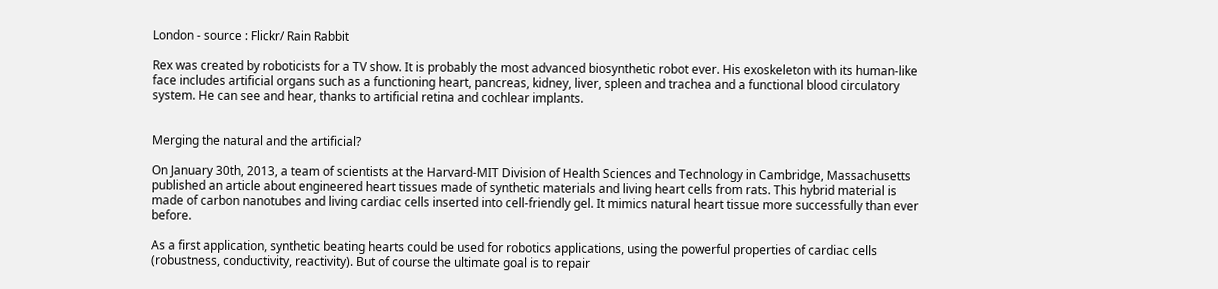London - source : Flickr/ Rain Rabbit

Rex was created by roboticists for a TV show. It is probably the most advanced biosynthetic robot ever. His exoskeleton with its human-like face includes artificial organs such as a functioning heart, pancreas, kidney, liver, spleen and trachea and a functional blood circulatory system. He can see and hear, thanks to artificial retina and cochlear implants.


Merging the natural and the artificial?

On January 30th, 2013, a team of scientists at the Harvard-MIT Division of Health Sciences and Technology in Cambridge, Massachusetts published an article about engineered heart tissues made of synthetic materials and living heart cells from rats. This hybrid material is made of carbon nanotubes and living cardiac cells inserted into cell-friendly gel. It mimics natural heart tissue more successfully than ever before.

As a first application, synthetic beating hearts could be used for robotics applications, using the powerful properties of cardiac cells (robustness, conductivity, reactivity). But of course the ultimate goal is to repair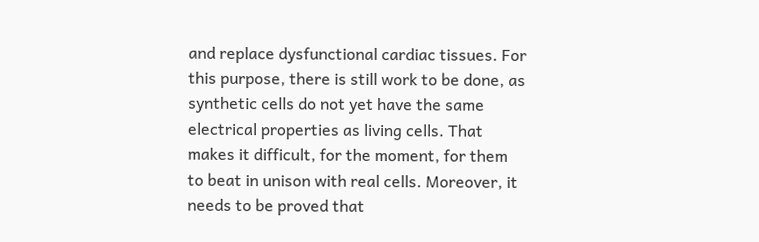and replace dysfunctional cardiac tissues. For this purpose, there is still work to be done, as synthetic cells do not yet have the same electrical properties as living cells. That makes it difficult, for the moment, for them to beat in unison with real cells. Moreover, it needs to be proved that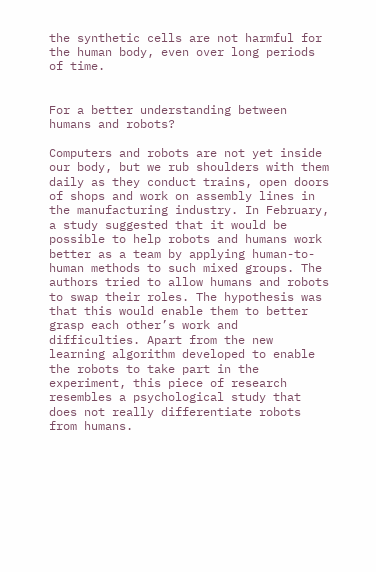the synthetic cells are not harmful for the human body, even over long periods of time.


For a better understanding between humans and robots?

Computers and robots are not yet inside our body, but we rub shoulders with them daily as they conduct trains, open doors of shops and work on assembly lines in the manufacturing industry. In February, a study suggested that it would be possible to help robots and humans work better as a team by applying human-to-human methods to such mixed groups. The authors tried to allow humans and robots to swap their roles. The hypothesis was that this would enable them to better grasp each other’s work and difficulties. Apart from the new learning algorithm developed to enable the robots to take part in the experiment, this piece of research resembles a psychological study that does not really differentiate robots from humans.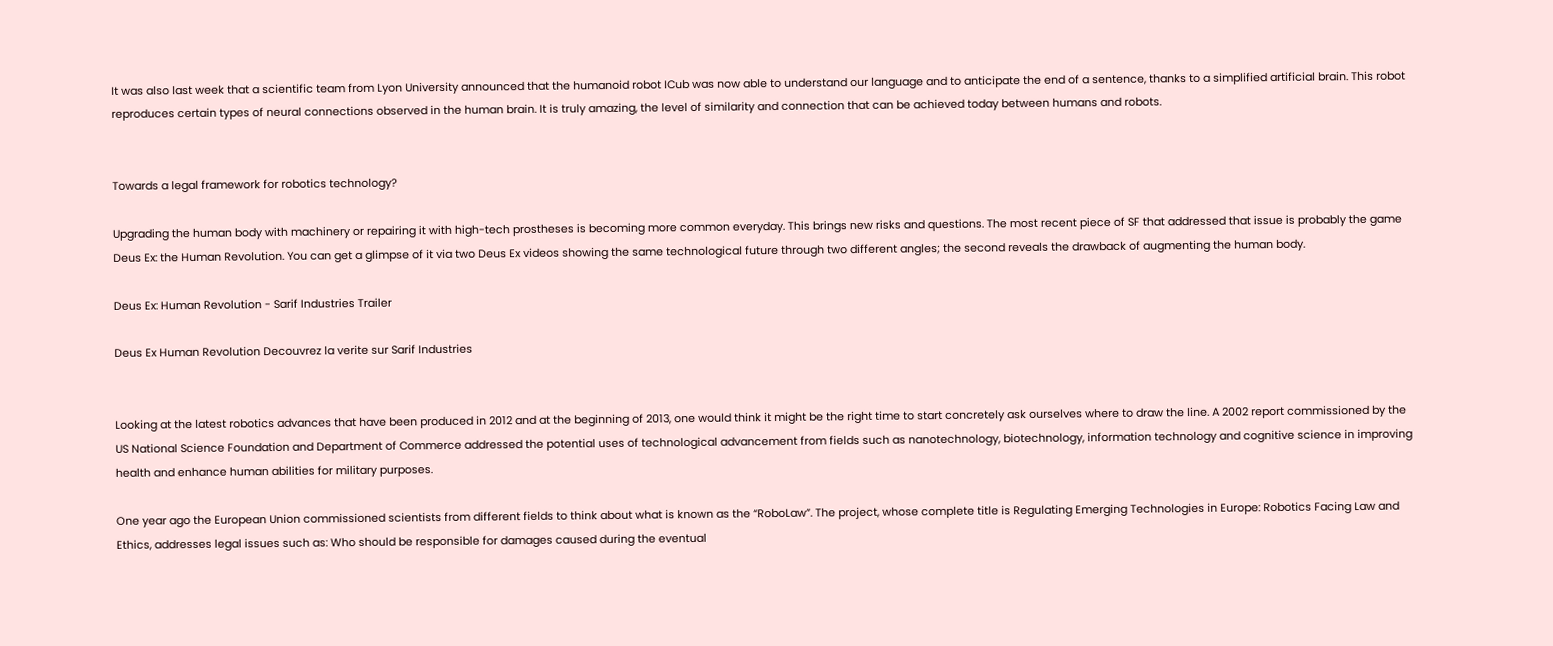It was also last week that a scientific team from Lyon University announced that the humanoid robot ICub was now able to understand our language and to anticipate the end of a sentence, thanks to a simplified artificial brain. This robot reproduces certain types of neural connections observed in the human brain. It is truly amazing, the level of similarity and connection that can be achieved today between humans and robots.


Towards a legal framework for robotics technology?

Upgrading the human body with machinery or repairing it with high-tech prostheses is becoming more common everyday. This brings new risks and questions. The most recent piece of SF that addressed that issue is probably the game Deus Ex: the Human Revolution. You can get a glimpse of it via two Deus Ex videos showing the same technological future through two different angles; the second reveals the drawback of augmenting the human body.

Deus Ex: Human Revolution - Sarif Industries Trailer

Deus Ex Human Revolution Decouvrez la verite sur Sarif Industries


Looking at the latest robotics advances that have been produced in 2012 and at the beginning of 2013, one would think it might be the right time to start concretely ask ourselves where to draw the line. A 2002 report commissioned by the US National Science Foundation and Department of Commerce addressed the potential uses of technological advancement from fields such as nanotechnology, biotechnology, information technology and cognitive science in improving health and enhance human abilities for military purposes.

One year ago the European Union commissioned scientists from different fields to think about what is known as the “RoboLaw”. The project, whose complete title is Regulating Emerging Technologies in Europe: Robotics Facing Law and Ethics, addresses legal issues such as: Who should be responsible for damages caused during the eventual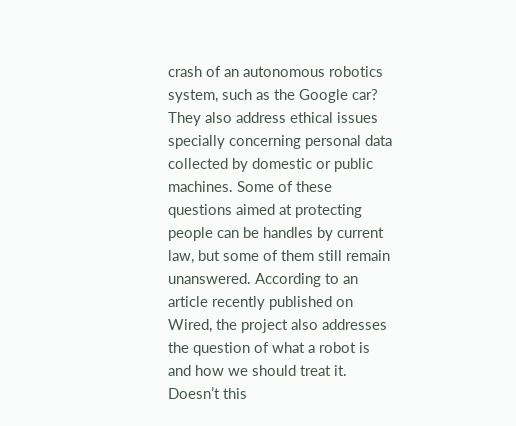crash of an autonomous robotics system, such as the Google car? They also address ethical issues specially concerning personal data collected by domestic or public machines. Some of these questions aimed at protecting people can be handles by current law, but some of them still remain unanswered. According to an article recently published on Wired, the project also addresses the question of what a robot is and how we should treat it. Doesn’t this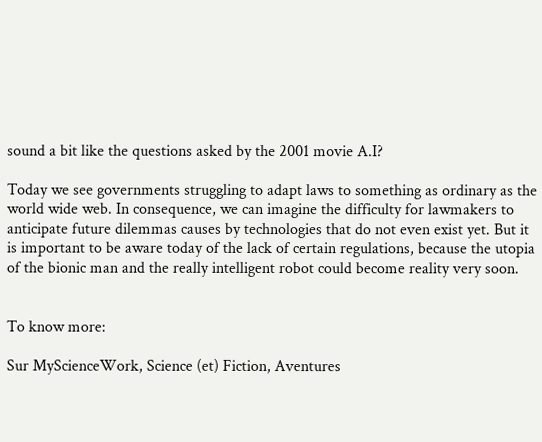sound a bit like the questions asked by the 2001 movie A.I?

Today we see governments struggling to adapt laws to something as ordinary as the world wide web. In consequence, we can imagine the difficulty for lawmakers to anticipate future dilemmas causes by technologies that do not even exist yet. But it is important to be aware today of the lack of certain regulations, because the utopia of the bionic man and the really intelligent robot could become reality very soon.


To know more:

Sur MyScienceWork, Science (et) Fiction, Aventures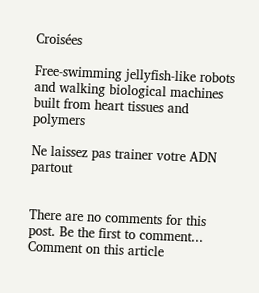Croisées

Free-swimming jellyfish-like robots and walking biological machines built from heart tissues and polymers

Ne laissez pas trainer votre ADN partout


There are no comments for this post. Be the first to comment...
Comment on this article